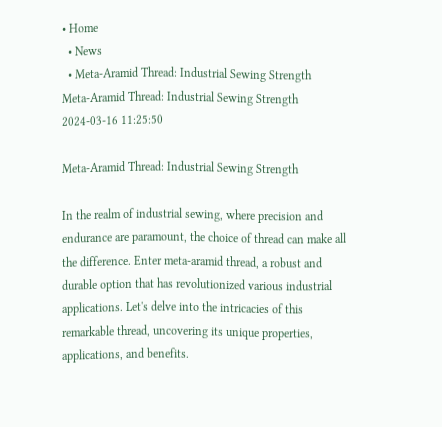• Home
  • News
  • Meta-Aramid Thread: Industrial Sewing Strength
Meta-Aramid Thread: Industrial Sewing Strength
2024-03-16 11:25:50

Meta-Aramid Thread: Industrial Sewing Strength

In the realm of industrial sewing, where precision and endurance are paramount, the choice of thread can make all the difference. Enter meta-aramid thread, a robust and durable option that has revolutionized various industrial applications. Let's delve into the intricacies of this remarkable thread, uncovering its unique properties, applications, and benefits.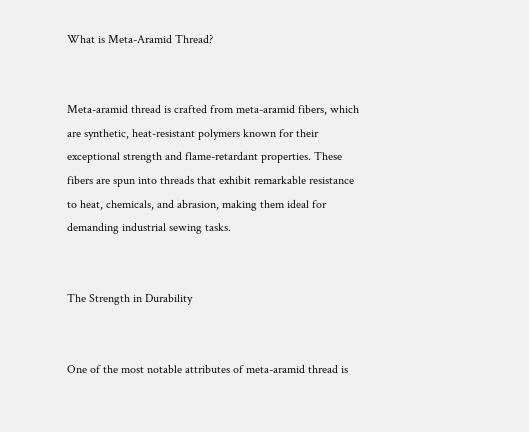What is Meta-Aramid Thread?


Meta-aramid thread is crafted from meta-aramid fibers, which are synthetic, heat-resistant polymers known for their exceptional strength and flame-retardant properties. These fibers are spun into threads that exhibit remarkable resistance to heat, chemicals, and abrasion, making them ideal for demanding industrial sewing tasks.


The Strength in Durability


One of the most notable attributes of meta-aramid thread is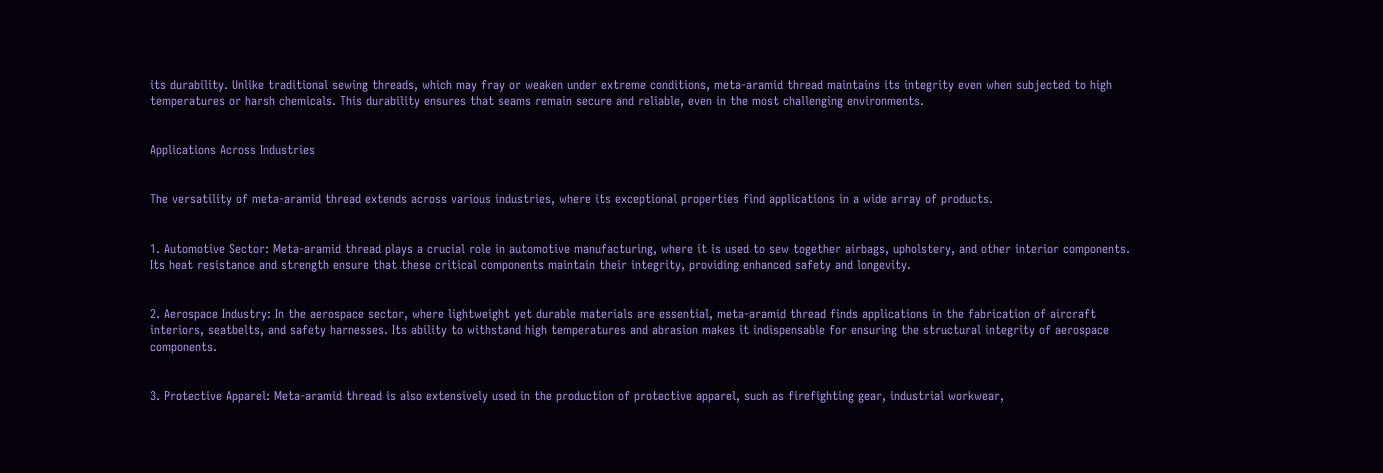its durability. Unlike traditional sewing threads, which may fray or weaken under extreme conditions, meta-aramid thread maintains its integrity even when subjected to high temperatures or harsh chemicals. This durability ensures that seams remain secure and reliable, even in the most challenging environments.


Applications Across Industries


The versatility of meta-aramid thread extends across various industries, where its exceptional properties find applications in a wide array of products.


1. Automotive Sector: Meta-aramid thread plays a crucial role in automotive manufacturing, where it is used to sew together airbags, upholstery, and other interior components. Its heat resistance and strength ensure that these critical components maintain their integrity, providing enhanced safety and longevity.


2. Aerospace Industry: In the aerospace sector, where lightweight yet durable materials are essential, meta-aramid thread finds applications in the fabrication of aircraft interiors, seatbelts, and safety harnesses. Its ability to withstand high temperatures and abrasion makes it indispensable for ensuring the structural integrity of aerospace components.


3. Protective Apparel: Meta-aramid thread is also extensively used in the production of protective apparel, such as firefighting gear, industrial workwear,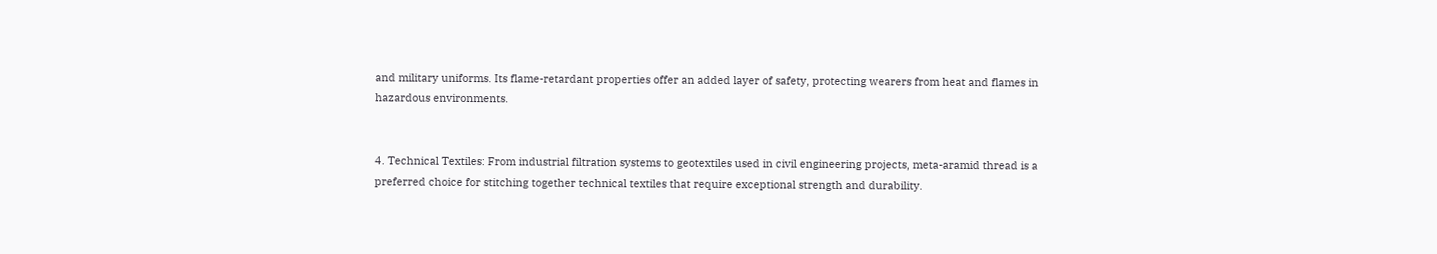and military uniforms. Its flame-retardant properties offer an added layer of safety, protecting wearers from heat and flames in hazardous environments.


4. Technical Textiles: From industrial filtration systems to geotextiles used in civil engineering projects, meta-aramid thread is a preferred choice for stitching together technical textiles that require exceptional strength and durability.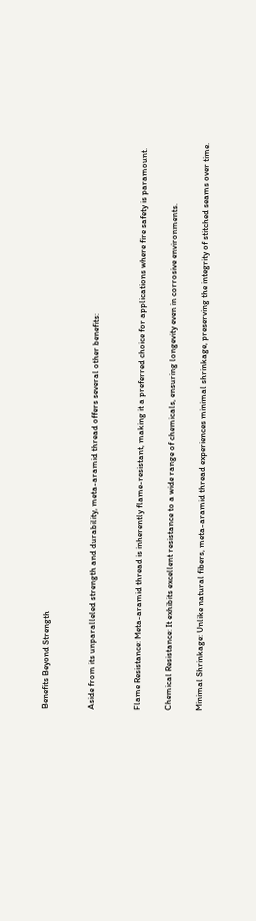Benefits Beyond Strength


Aside from its unparalleled strength and durability, meta-aramid thread offers several other benefits:


Flame Resistance: Meta-aramid thread is inherently flame-resistant, making it a preferred choice for applications where fire safety is paramount.

Chemical Resistance: It exhibits excellent resistance to a wide range of chemicals, ensuring longevity even in corrosive environments.

Minimal Shrinkage: Unlike natural fibers, meta-aramid thread experiences minimal shrinkage, preserving the integrity of stitched seams over time.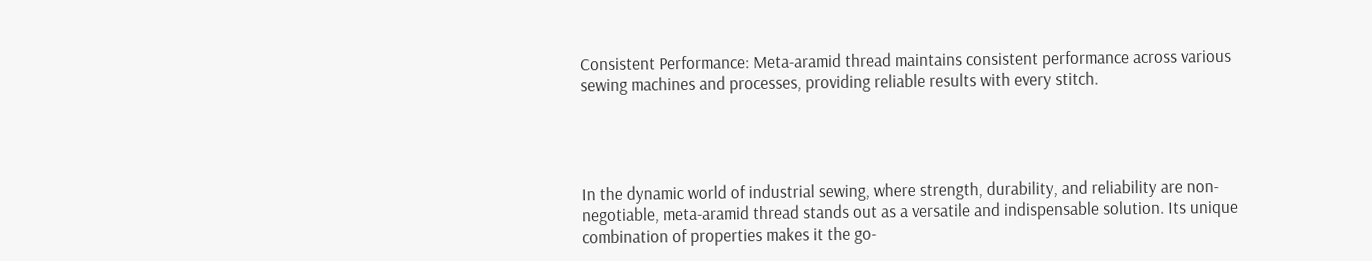Consistent Performance: Meta-aramid thread maintains consistent performance across various sewing machines and processes, providing reliable results with every stitch.




In the dynamic world of industrial sewing, where strength, durability, and reliability are non-negotiable, meta-aramid thread stands out as a versatile and indispensable solution. Its unique combination of properties makes it the go-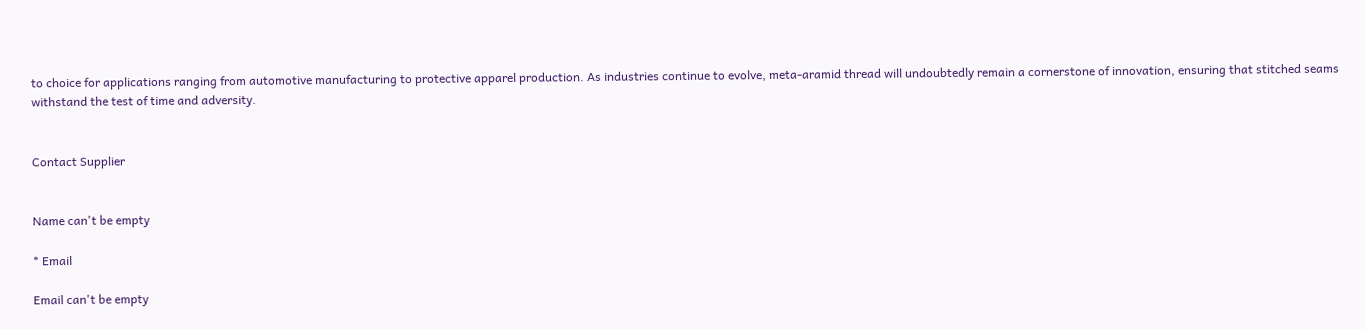to choice for applications ranging from automotive manufacturing to protective apparel production. As industries continue to evolve, meta-aramid thread will undoubtedly remain a cornerstone of innovation, ensuring that stitched seams withstand the test of time and adversity.


Contact Supplier


Name can't be empty

* Email

Email can't be empty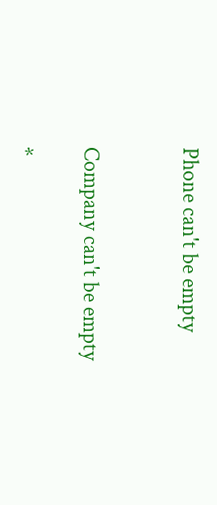Phone can't be empty


Company can't be empty

*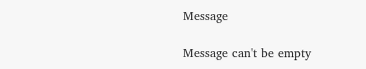Message

Message can't be empty